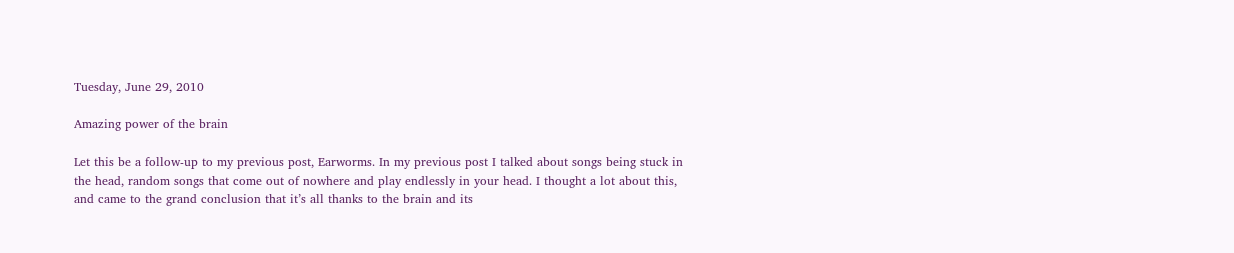Tuesday, June 29, 2010

Amazing power of the brain

Let this be a follow-up to my previous post, Earworms. In my previous post I talked about songs being stuck in the head, random songs that come out of nowhere and play endlessly in your head. I thought a lot about this, and came to the grand conclusion that it’s all thanks to the brain and its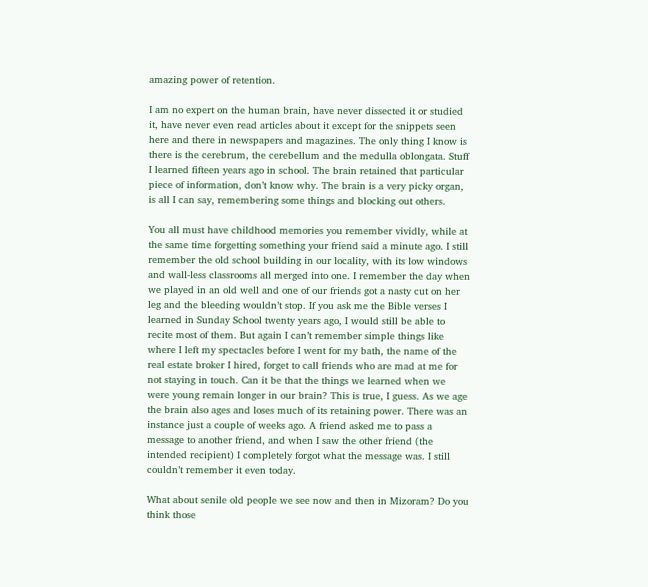amazing power of retention.

I am no expert on the human brain, have never dissected it or studied it, have never even read articles about it except for the snippets seen here and there in newspapers and magazines. The only thing I know is there is the cerebrum, the cerebellum and the medulla oblongata. Stuff I learned fifteen years ago in school. The brain retained that particular piece of information, don’t know why. The brain is a very picky organ, is all I can say, remembering some things and blocking out others.

You all must have childhood memories you remember vividly, while at the same time forgetting something your friend said a minute ago. I still remember the old school building in our locality, with its low windows and wall-less classrooms all merged into one. I remember the day when we played in an old well and one of our friends got a nasty cut on her leg and the bleeding wouldn’t stop. If you ask me the Bible verses I learned in Sunday School twenty years ago, I would still be able to recite most of them. But again I can’t remember simple things like where I left my spectacles before I went for my bath, the name of the real estate broker I hired, forget to call friends who are mad at me for not staying in touch. Can it be that the things we learned when we were young remain longer in our brain? This is true, I guess. As we age the brain also ages and loses much of its retaining power. There was an instance just a couple of weeks ago. A friend asked me to pass a message to another friend, and when I saw the other friend (the intended recipient) I completely forgot what the message was. I still couldn’t remember it even today.

What about senile old people we see now and then in Mizoram? Do you think those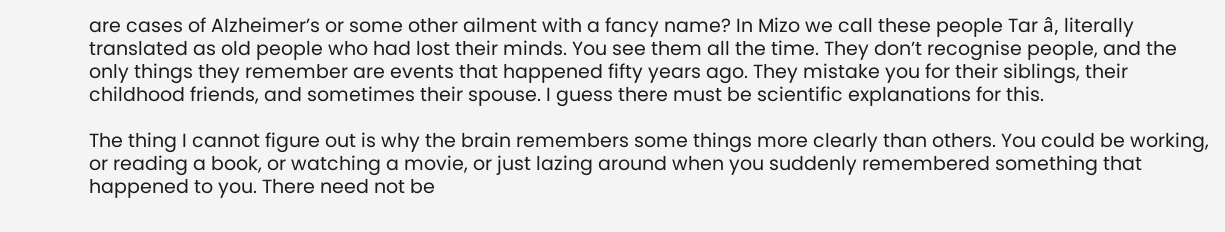are cases of Alzheimer’s or some other ailment with a fancy name? In Mizo we call these people Tar â, literally translated as old people who had lost their minds. You see them all the time. They don’t recognise people, and the only things they remember are events that happened fifty years ago. They mistake you for their siblings, their childhood friends, and sometimes their spouse. I guess there must be scientific explanations for this.

The thing I cannot figure out is why the brain remembers some things more clearly than others. You could be working, or reading a book, or watching a movie, or just lazing around when you suddenly remembered something that happened to you. There need not be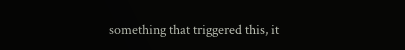something that triggered this, it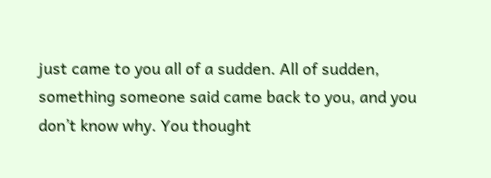just came to you all of a sudden. All of sudden, something someone said came back to you, and you don’t know why. You thought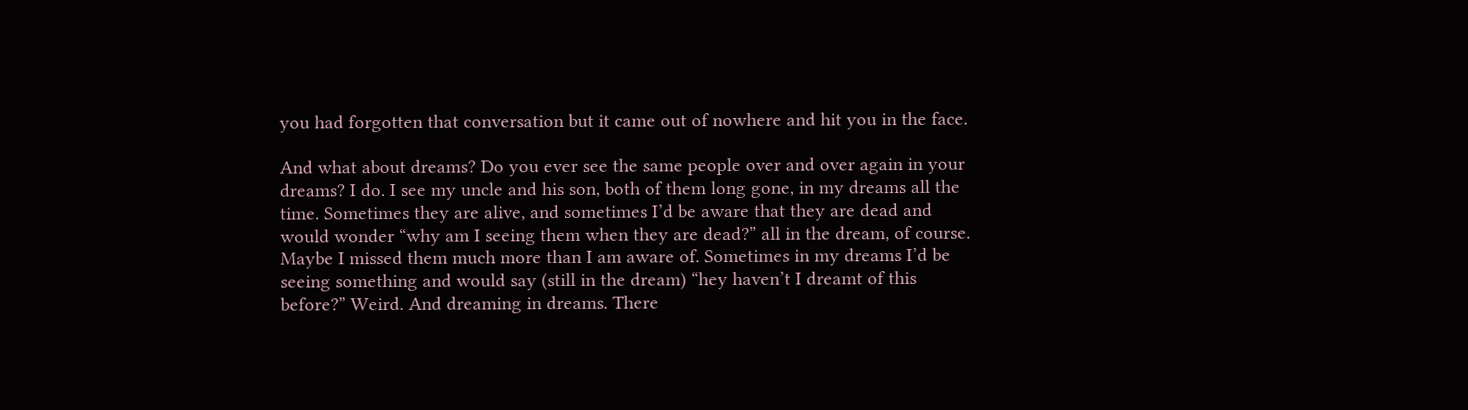you had forgotten that conversation but it came out of nowhere and hit you in the face.

And what about dreams? Do you ever see the same people over and over again in your dreams? I do. I see my uncle and his son, both of them long gone, in my dreams all the time. Sometimes they are alive, and sometimes I’d be aware that they are dead and would wonder “why am I seeing them when they are dead?” all in the dream, of course. Maybe I missed them much more than I am aware of. Sometimes in my dreams I’d be seeing something and would say (still in the dream) “hey haven’t I dreamt of this before?” Weird. And dreaming in dreams. There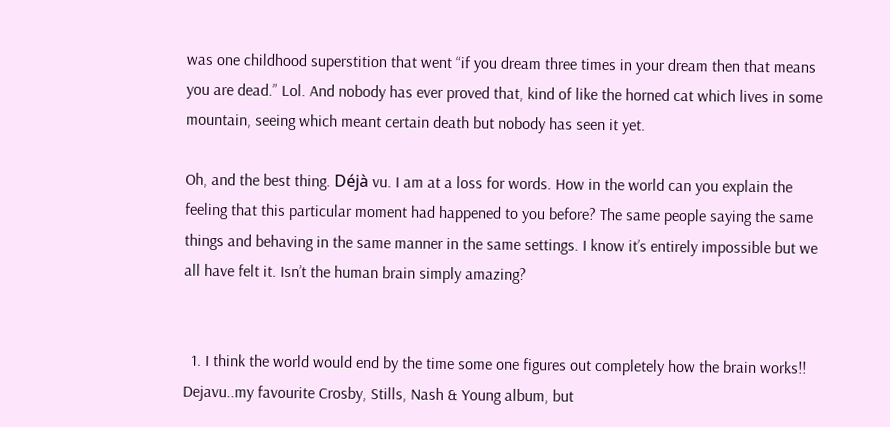was one childhood superstition that went “if you dream three times in your dream then that means you are dead.” Lol. And nobody has ever proved that, kind of like the horned cat which lives in some mountain, seeing which meant certain death but nobody has seen it yet.

Oh, and the best thing. Déjà vu. I am at a loss for words. How in the world can you explain the feeling that this particular moment had happened to you before? The same people saying the same things and behaving in the same manner in the same settings. I know it’s entirely impossible but we all have felt it. Isn’t the human brain simply amazing?


  1. I think the world would end by the time some one figures out completely how the brain works!! Dejavu..my favourite Crosby, Stills, Nash & Young album, but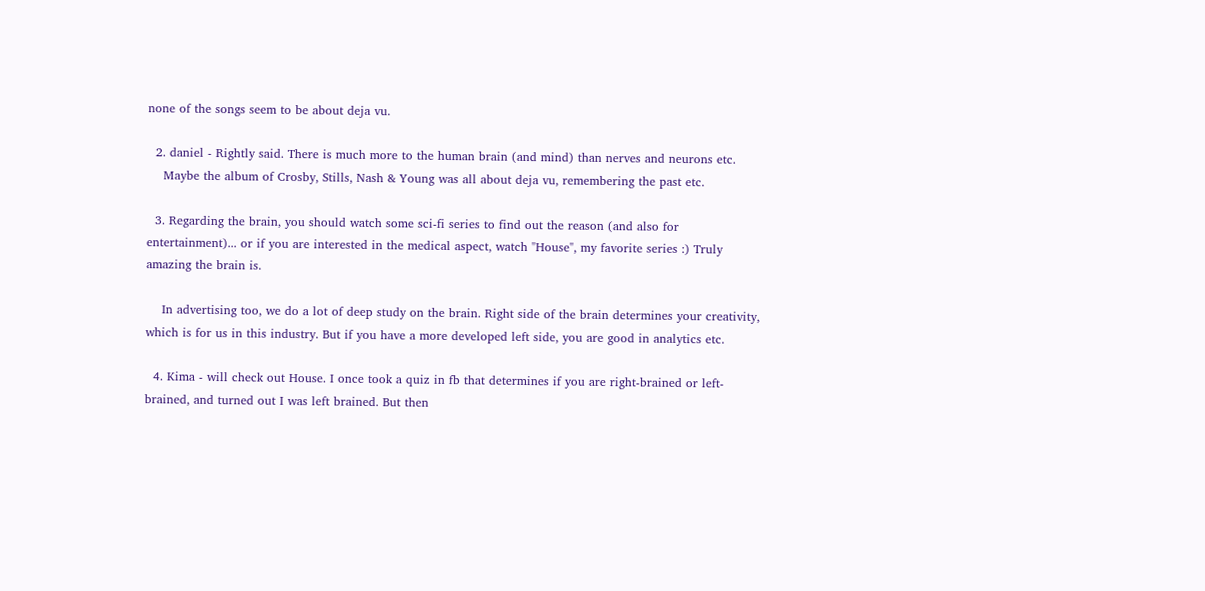none of the songs seem to be about deja vu.

  2. daniel - Rightly said. There is much more to the human brain (and mind) than nerves and neurons etc.
    Maybe the album of Crosby, Stills, Nash & Young was all about deja vu, remembering the past etc.

  3. Regarding the brain, you should watch some sci-fi series to find out the reason (and also for entertainment)... or if you are interested in the medical aspect, watch "House", my favorite series :) Truly amazing the brain is.

    In advertising too, we do a lot of deep study on the brain. Right side of the brain determines your creativity, which is for us in this industry. But if you have a more developed left side, you are good in analytics etc.

  4. Kima - will check out House. I once took a quiz in fb that determines if you are right-brained or left-brained, and turned out I was left brained. But then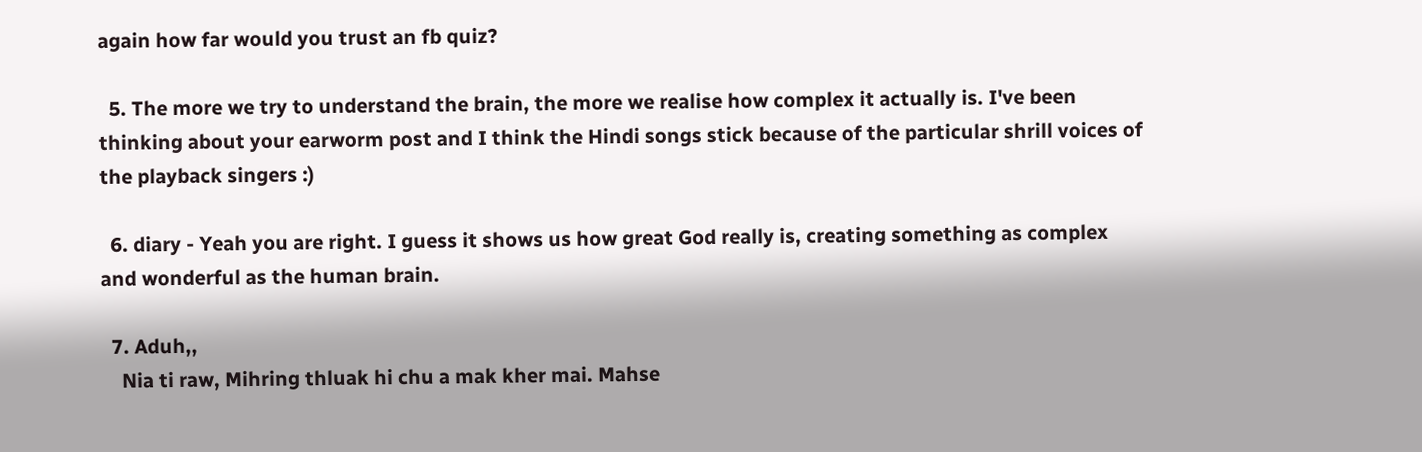again how far would you trust an fb quiz?

  5. The more we try to understand the brain, the more we realise how complex it actually is. I've been thinking about your earworm post and I think the Hindi songs stick because of the particular shrill voices of the playback singers :)

  6. diary - Yeah you are right. I guess it shows us how great God really is, creating something as complex and wonderful as the human brain.

  7. Aduh,,
    Nia ti raw, Mihring thluak hi chu a mak kher mai. Mahse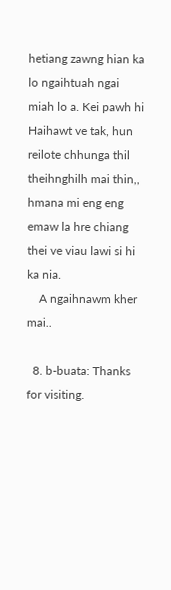hetiang zawng hian ka lo ngaihtuah ngai miah lo a. Kei pawh hi Haihawt ve tak, hun reilote chhunga thil theihnghilh mai thin,, hmana mi eng eng emaw la hre chiang thei ve viau lawi si hi ka nia.
    A ngaihnawm kher mai..

  8. b-buata: Thanks for visiting.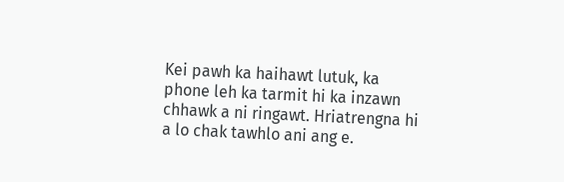Kei pawh ka haihawt lutuk, ka phone leh ka tarmit hi ka inzawn chhawk a ni ringawt. Hriatrengna hi a lo chak tawhlo ani ang e.